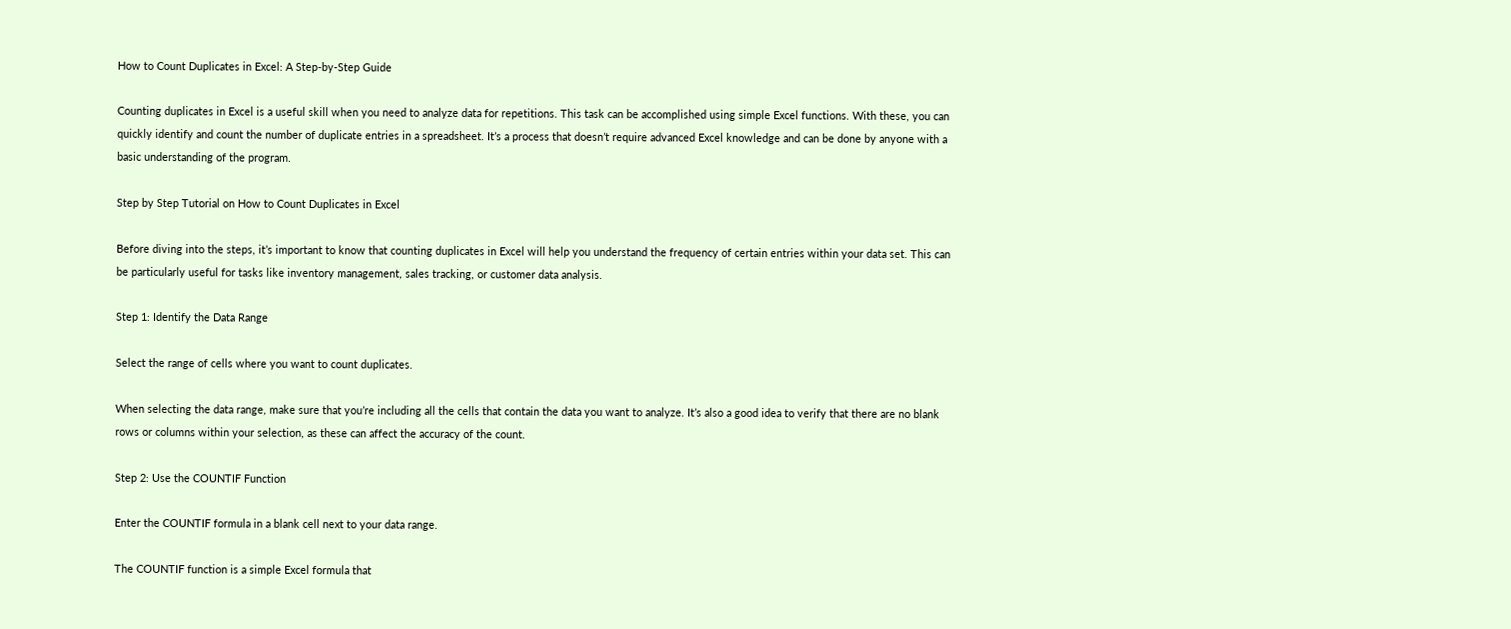How to Count Duplicates in Excel: A Step-by-Step Guide

Counting duplicates in Excel is a useful skill when you need to analyze data for repetitions. This task can be accomplished using simple Excel functions. With these, you can quickly identify and count the number of duplicate entries in a spreadsheet. It’s a process that doesn’t require advanced Excel knowledge and can be done by anyone with a basic understanding of the program.

Step by Step Tutorial on How to Count Duplicates in Excel

Before diving into the steps, it’s important to know that counting duplicates in Excel will help you understand the frequency of certain entries within your data set. This can be particularly useful for tasks like inventory management, sales tracking, or customer data analysis.

Step 1: Identify the Data Range

Select the range of cells where you want to count duplicates.

When selecting the data range, make sure that you’re including all the cells that contain the data you want to analyze. It’s also a good idea to verify that there are no blank rows or columns within your selection, as these can affect the accuracy of the count.

Step 2: Use the COUNTIF Function

Enter the COUNTIF formula in a blank cell next to your data range.

The COUNTIF function is a simple Excel formula that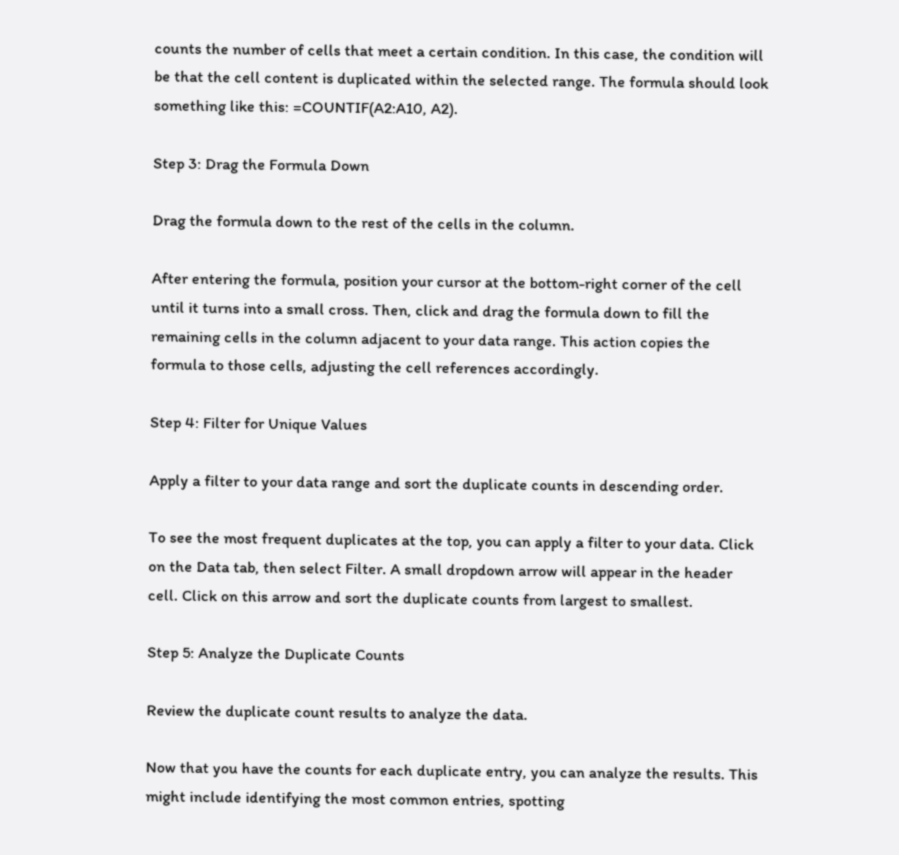counts the number of cells that meet a certain condition. In this case, the condition will be that the cell content is duplicated within the selected range. The formula should look something like this: =COUNTIF(A2:A10, A2).

Step 3: Drag the Formula Down

Drag the formula down to the rest of the cells in the column.

After entering the formula, position your cursor at the bottom-right corner of the cell until it turns into a small cross. Then, click and drag the formula down to fill the remaining cells in the column adjacent to your data range. This action copies the formula to those cells, adjusting the cell references accordingly.

Step 4: Filter for Unique Values

Apply a filter to your data range and sort the duplicate counts in descending order.

To see the most frequent duplicates at the top, you can apply a filter to your data. Click on the Data tab, then select Filter. A small dropdown arrow will appear in the header cell. Click on this arrow and sort the duplicate counts from largest to smallest.

Step 5: Analyze the Duplicate Counts

Review the duplicate count results to analyze the data.

Now that you have the counts for each duplicate entry, you can analyze the results. This might include identifying the most common entries, spotting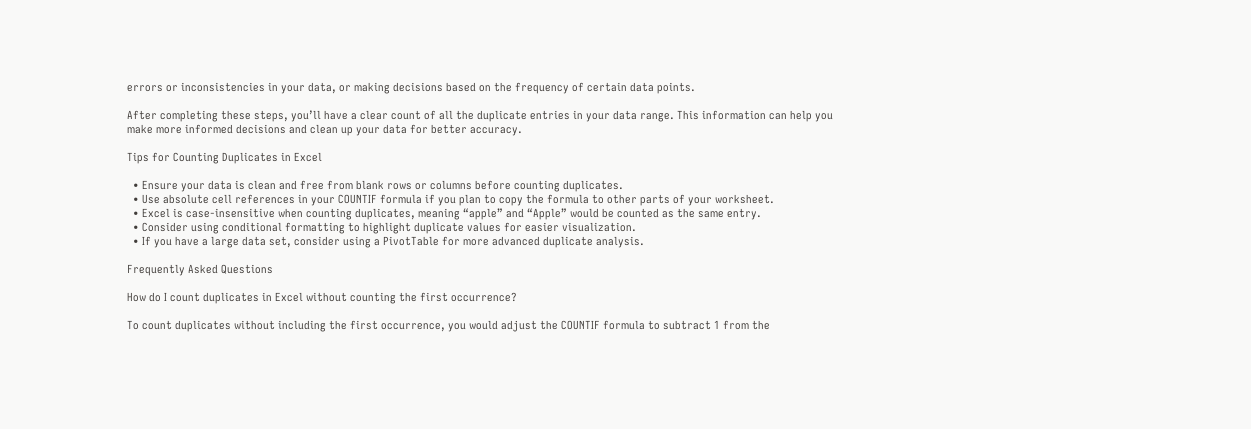errors or inconsistencies in your data, or making decisions based on the frequency of certain data points.

After completing these steps, you’ll have a clear count of all the duplicate entries in your data range. This information can help you make more informed decisions and clean up your data for better accuracy.

Tips for Counting Duplicates in Excel

  • Ensure your data is clean and free from blank rows or columns before counting duplicates.
  • Use absolute cell references in your COUNTIF formula if you plan to copy the formula to other parts of your worksheet.
  • Excel is case-insensitive when counting duplicates, meaning “apple” and “Apple” would be counted as the same entry.
  • Consider using conditional formatting to highlight duplicate values for easier visualization.
  • If you have a large data set, consider using a PivotTable for more advanced duplicate analysis.

Frequently Asked Questions

How do I count duplicates in Excel without counting the first occurrence?

To count duplicates without including the first occurrence, you would adjust the COUNTIF formula to subtract 1 from the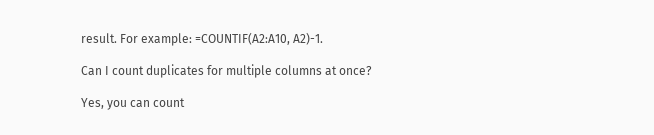result. For example: =COUNTIF(A2:A10, A2)-1.

Can I count duplicates for multiple columns at once?

Yes, you can count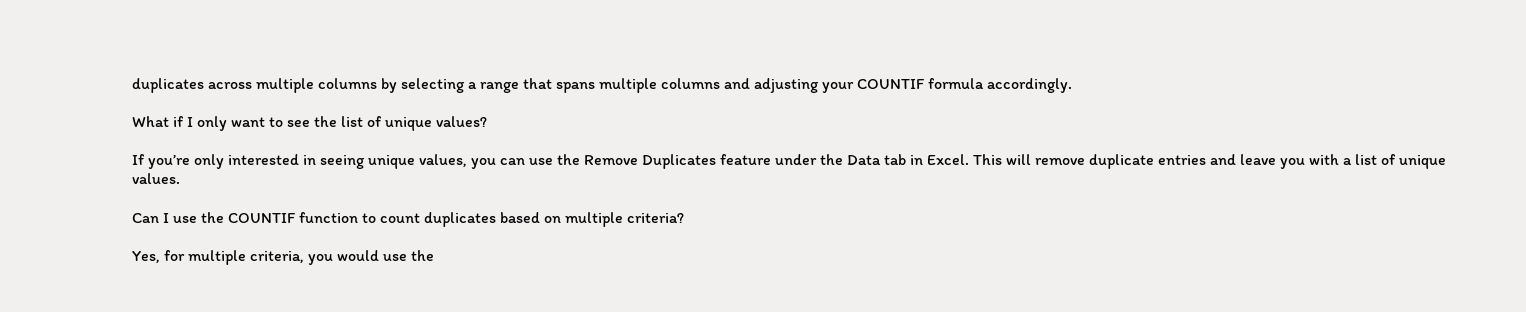duplicates across multiple columns by selecting a range that spans multiple columns and adjusting your COUNTIF formula accordingly.

What if I only want to see the list of unique values?

If you’re only interested in seeing unique values, you can use the Remove Duplicates feature under the Data tab in Excel. This will remove duplicate entries and leave you with a list of unique values.

Can I use the COUNTIF function to count duplicates based on multiple criteria?

Yes, for multiple criteria, you would use the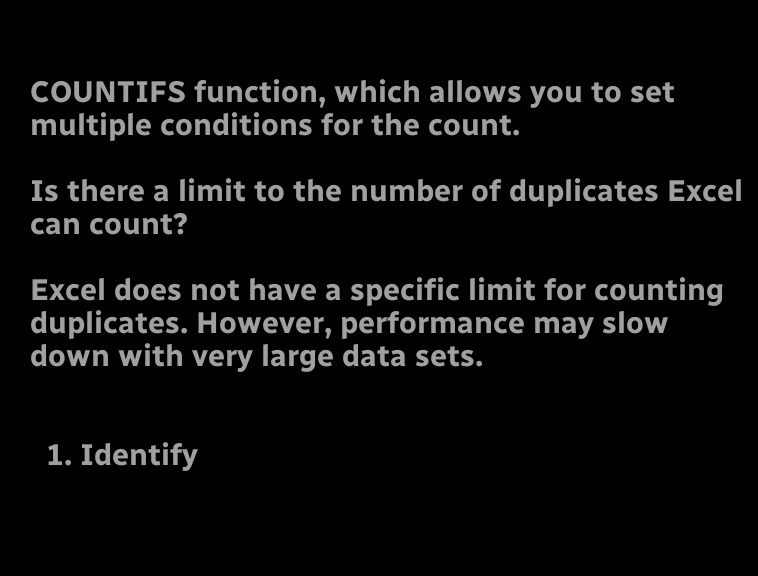COUNTIFS function, which allows you to set multiple conditions for the count.

Is there a limit to the number of duplicates Excel can count?

Excel does not have a specific limit for counting duplicates. However, performance may slow down with very large data sets.


  1. Identify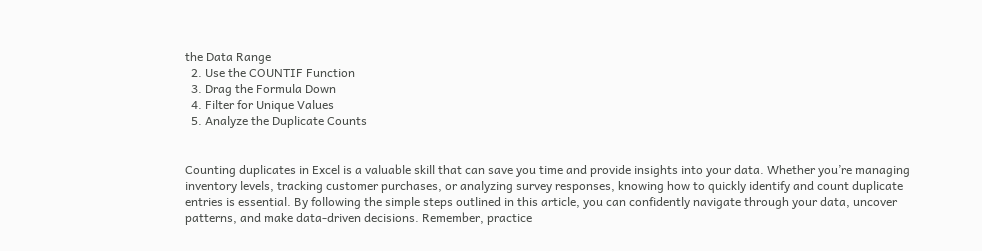the Data Range
  2. Use the COUNTIF Function
  3. Drag the Formula Down
  4. Filter for Unique Values
  5. Analyze the Duplicate Counts


Counting duplicates in Excel is a valuable skill that can save you time and provide insights into your data. Whether you’re managing inventory levels, tracking customer purchases, or analyzing survey responses, knowing how to quickly identify and count duplicate entries is essential. By following the simple steps outlined in this article, you can confidently navigate through your data, uncover patterns, and make data-driven decisions. Remember, practice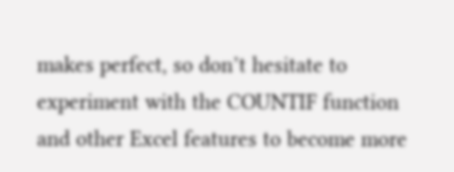makes perfect, so don’t hesitate to experiment with the COUNTIF function and other Excel features to become more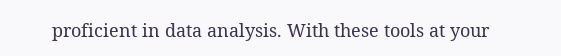proficient in data analysis. With these tools at your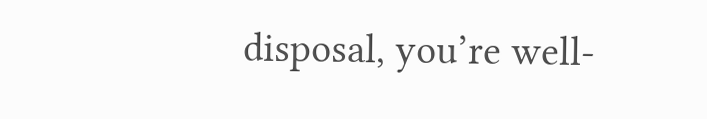disposal, you’re well-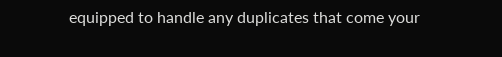equipped to handle any duplicates that come your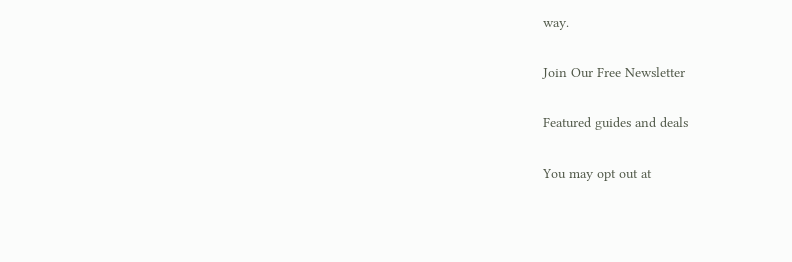way.

Join Our Free Newsletter

Featured guides and deals

You may opt out at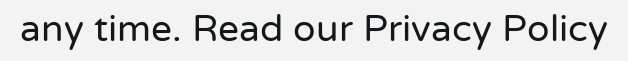any time. Read our Privacy Policy